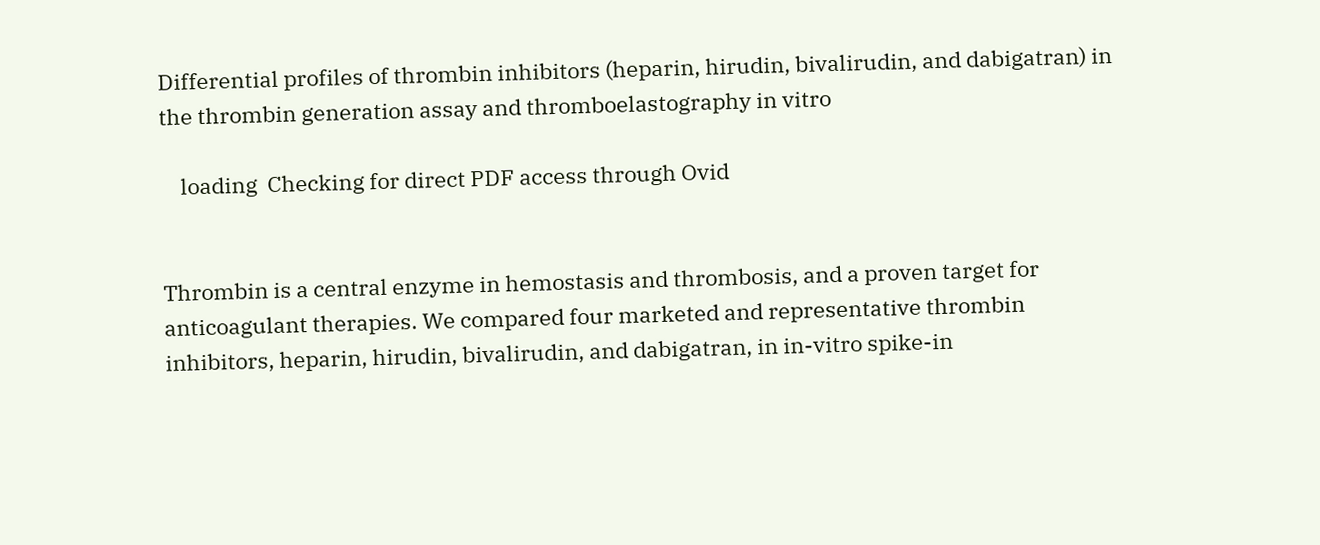Differential profiles of thrombin inhibitors (heparin, hirudin, bivalirudin, and dabigatran) in the thrombin generation assay and thromboelastography in vitro

    loading  Checking for direct PDF access through Ovid


Thrombin is a central enzyme in hemostasis and thrombosis, and a proven target for anticoagulant therapies. We compared four marketed and representative thrombin inhibitors, heparin, hirudin, bivalirudin, and dabigatran, in in-vitro spike-in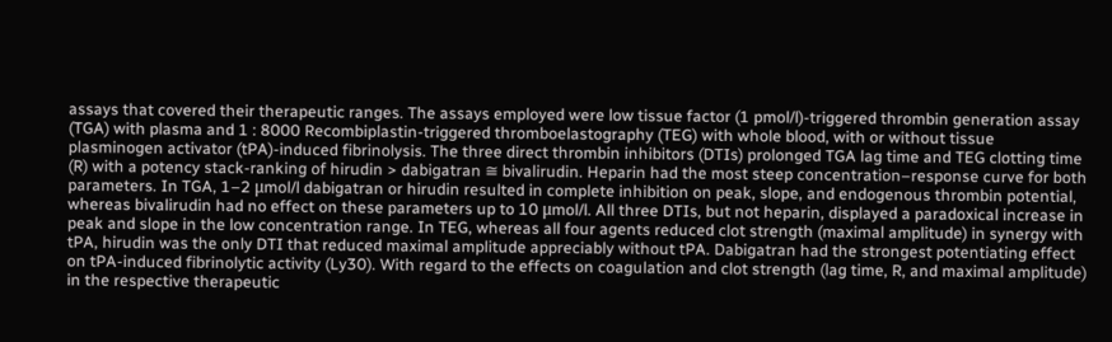assays that covered their therapeutic ranges. The assays employed were low tissue factor (1 pmol/l)-triggered thrombin generation assay (TGA) with plasma and 1 : 8000 Recombiplastin-triggered thromboelastography (TEG) with whole blood, with or without tissue plasminogen activator (tPA)-induced fibrinolysis. The three direct thrombin inhibitors (DTIs) prolonged TGA lag time and TEG clotting time (R) with a potency stack-ranking of hirudin > dabigatran ≅ bivalirudin. Heparin had the most steep concentration–response curve for both parameters. In TGA, 1–2 μmol/l dabigatran or hirudin resulted in complete inhibition on peak, slope, and endogenous thrombin potential, whereas bivalirudin had no effect on these parameters up to 10 μmol/l. All three DTIs, but not heparin, displayed a paradoxical increase in peak and slope in the low concentration range. In TEG, whereas all four agents reduced clot strength (maximal amplitude) in synergy with tPA, hirudin was the only DTI that reduced maximal amplitude appreciably without tPA. Dabigatran had the strongest potentiating effect on tPA-induced fibrinolytic activity (Ly30). With regard to the effects on coagulation and clot strength (lag time, R, and maximal amplitude) in the respective therapeutic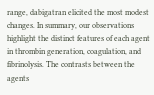range, dabigatran elicited the most modest changes. In summary, our observations highlight the distinct features of each agent in thrombin generation, coagulation, and fibrinolysis. The contrasts between the agents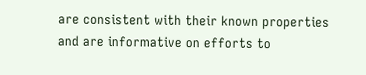are consistent with their known properties and are informative on efforts to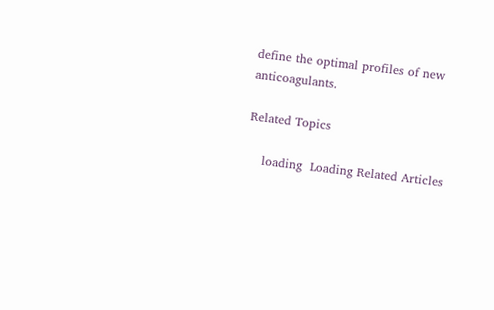define the optimal profiles of new anticoagulants.

Related Topics

    loading  Loading Related Articles